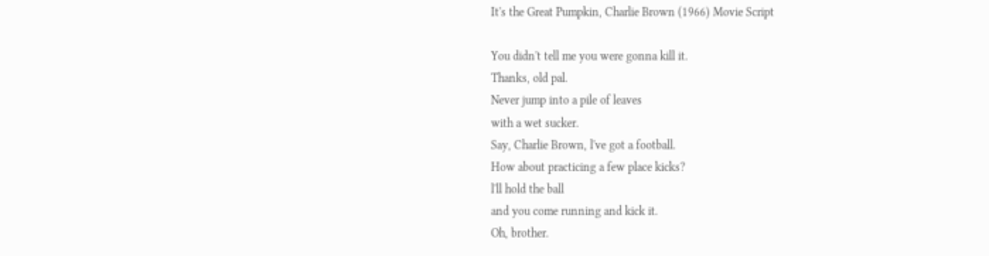It's the Great Pumpkin, Charlie Brown (1966) Movie Script

You didn't tell me you were gonna kill it.
Thanks, old pal.
Never jump into a pile of leaves
with a wet sucker.
Say, Charlie Brown, l've got a football.
How about practicing a few place kicks?
l'll hold the ball
and you come running and kick it.
Oh, brother.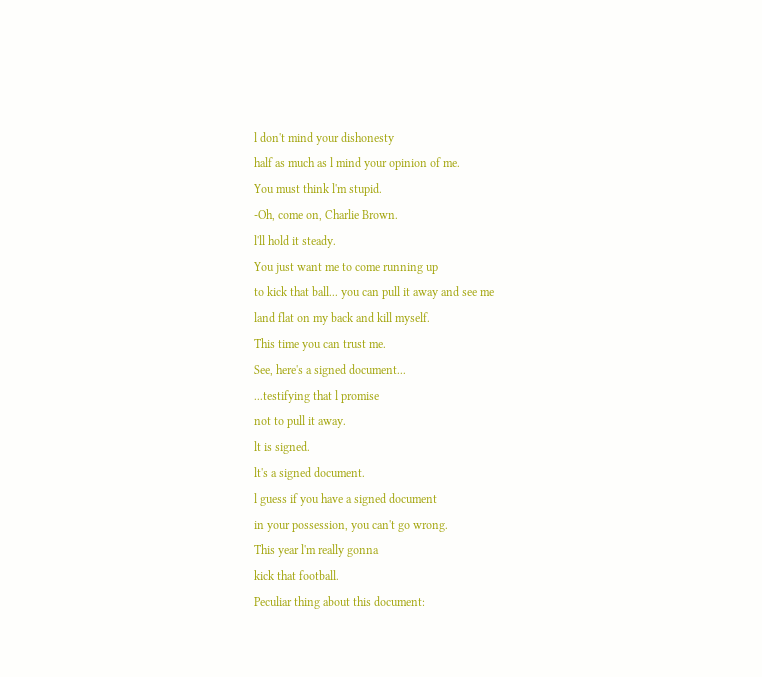l don't mind your dishonesty
half as much as l mind your opinion of me.
You must think l'm stupid.
-Oh, come on, Charlie Brown.
l'll hold it steady.
You just want me to come running up
to kick that ball... you can pull it away and see me
land flat on my back and kill myself.
This time you can trust me.
See, here's a signed document...
...testifying that l promise
not to pull it away.
lt is signed.
lt's a signed document.
l guess if you have a signed document
in your possession, you can't go wrong.
This year l'm really gonna
kick that football.
Peculiar thing about this document: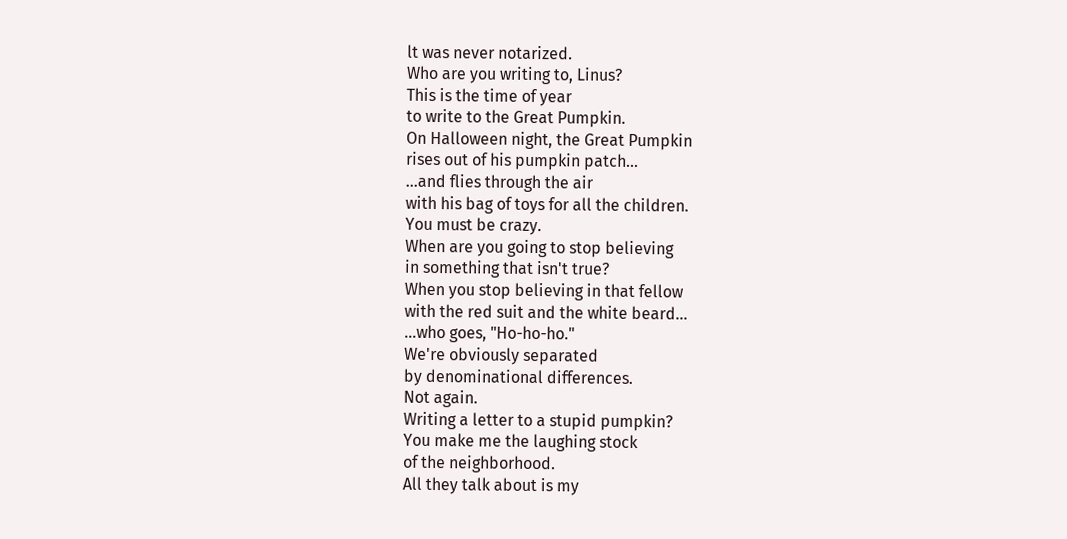lt was never notarized.
Who are you writing to, Linus?
This is the time of year
to write to the Great Pumpkin.
On Halloween night, the Great Pumpkin
rises out of his pumpkin patch...
...and flies through the air
with his bag of toys for all the children.
You must be crazy.
When are you going to stop believing
in something that isn't true?
When you stop believing in that fellow
with the red suit and the white beard...
...who goes, "Ho-ho-ho."
We're obviously separated
by denominational differences.
Not again.
Writing a letter to a stupid pumpkin?
You make me the laughing stock
of the neighborhood.
All they talk about is my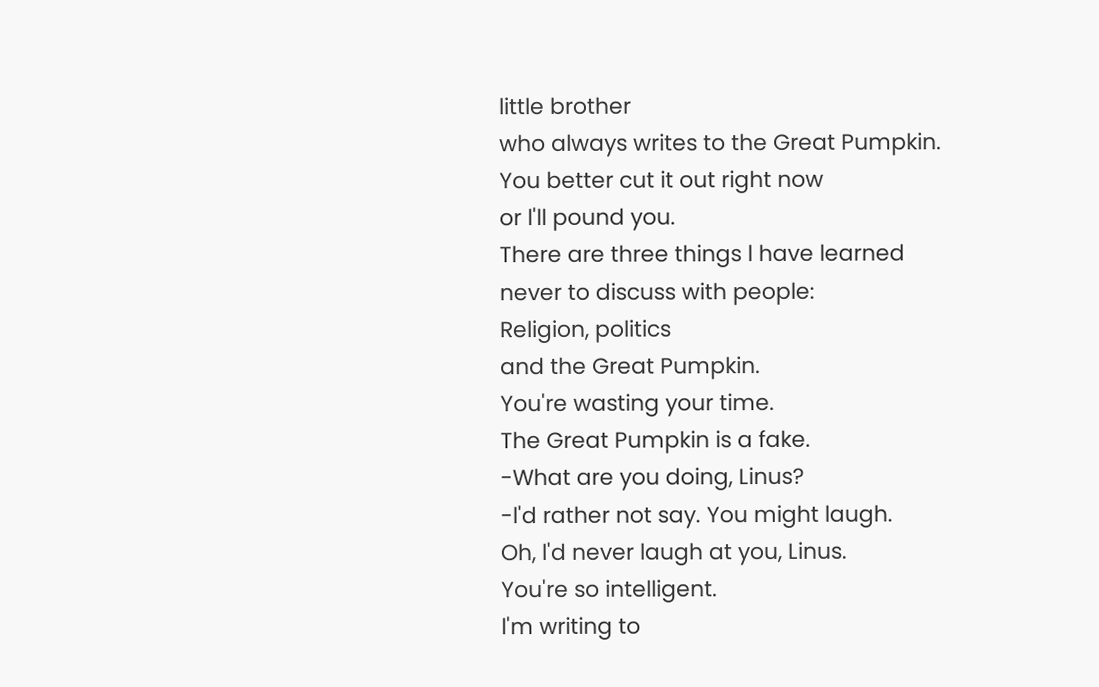little brother
who always writes to the Great Pumpkin.
You better cut it out right now
or l'll pound you.
There are three things l have learned
never to discuss with people:
Religion, politics
and the Great Pumpkin.
You're wasting your time.
The Great Pumpkin is a fake.
-What are you doing, Linus?
-l'd rather not say. You might laugh.
Oh, l'd never laugh at you, Linus.
You're so intelligent.
l'm writing to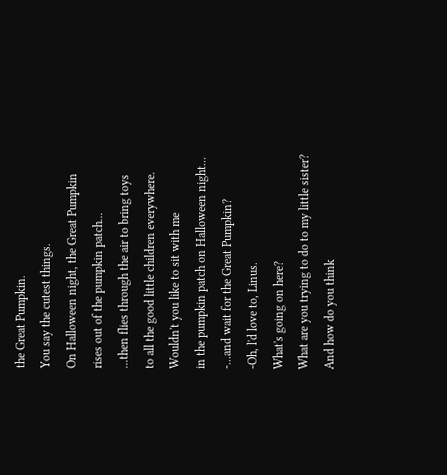the Great Pumpkin.
You say the cutest things.
On Halloween night, the Great Pumpkin
rises out of the pumpkin patch...
...then flies through the air to bring toys
to all the good little children everywhere.
Wouldn't you like to sit with me
in the pumpkin patch on Halloween night...
-...and wait for the Great Pumpkin?
-Oh, l'd love to, Linus.
What's going on here?
What are you trying to do to my little sister?
And how do you think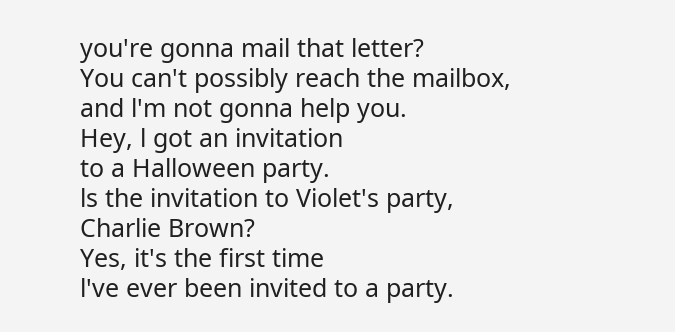you're gonna mail that letter?
You can't possibly reach the mailbox,
and l'm not gonna help you.
Hey, l got an invitation
to a Halloween party.
ls the invitation to Violet's party,
Charlie Brown?
Yes, it's the first time
l've ever been invited to a party.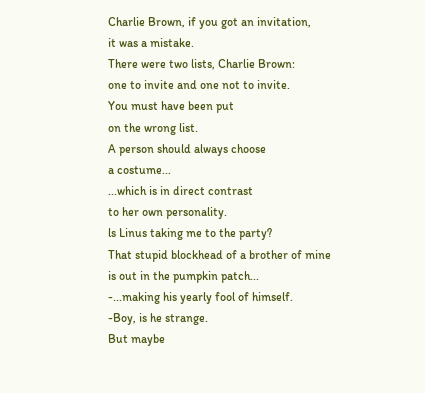Charlie Brown, if you got an invitation,
it was a mistake.
There were two lists, Charlie Brown:
one to invite and one not to invite.
You must have been put
on the wrong list.
A person should always choose
a costume...
...which is in direct contrast
to her own personality.
ls Linus taking me to the party?
That stupid blockhead of a brother of mine
is out in the pumpkin patch...
-...making his yearly fool of himself.
-Boy, is he strange.
But maybe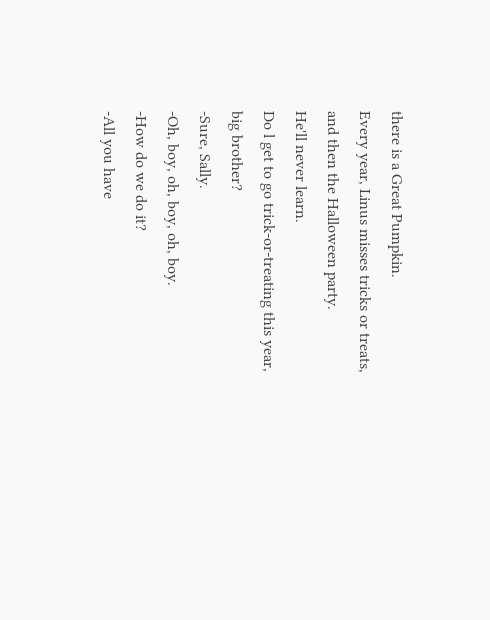there is a Great Pumpkin.
Every year, Linus misses tricks or treats,
and then the Halloween party.
He'll never learn.
Do l get to go trick-or-treating this year,
big brother?
-Sure, Sally.
-Oh, boy, oh, boy, oh, boy.
-How do we do it?
-All you have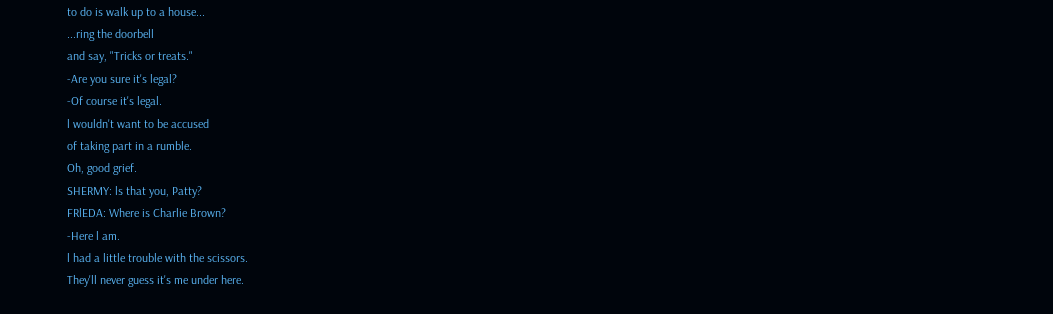to do is walk up to a house...
...ring the doorbell
and say, "Tricks or treats."
-Are you sure it's legal?
-Of course it's legal.
l wouldn't want to be accused
of taking part in a rumble.
Oh, good grief.
SHERMY: ls that you, Patty?
FRlEDA: Where is Charlie Brown?
-Here l am.
l had a little trouble with the scissors.
They'll never guess it's me under here.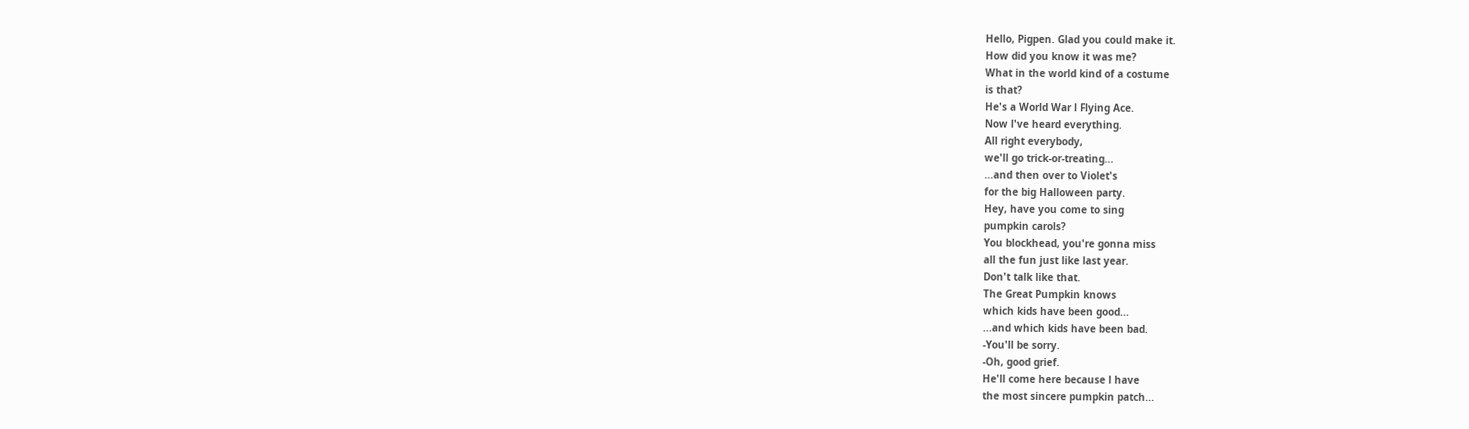Hello, Pigpen. Glad you could make it.
How did you know it was me?
What in the world kind of a costume
is that?
He's a World War l Flying Ace.
Now l've heard everything.
All right everybody,
we'll go trick-or-treating...
...and then over to Violet's
for the big Halloween party.
Hey, have you come to sing
pumpkin carols?
You blockhead, you're gonna miss
all the fun just like last year.
Don't talk like that.
The Great Pumpkin knows
which kids have been good...
...and which kids have been bad.
-You'll be sorry.
-Oh, good grief.
He'll come here because l have
the most sincere pumpkin patch...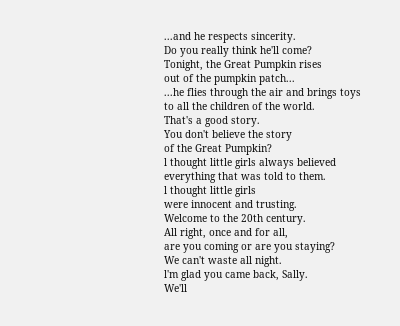...and he respects sincerity.
Do you really think he'll come?
Tonight, the Great Pumpkin rises
out of the pumpkin patch...
...he flies through the air and brings toys
to all the children of the world.
That's a good story.
You don't believe the story
of the Great Pumpkin?
l thought little girls always believed
everything that was told to them.
l thought little girls
were innocent and trusting.
Welcome to the 20th century.
All right, once and for all,
are you coming or are you staying?
We can't waste all night.
l'm glad you came back, Sally.
We'll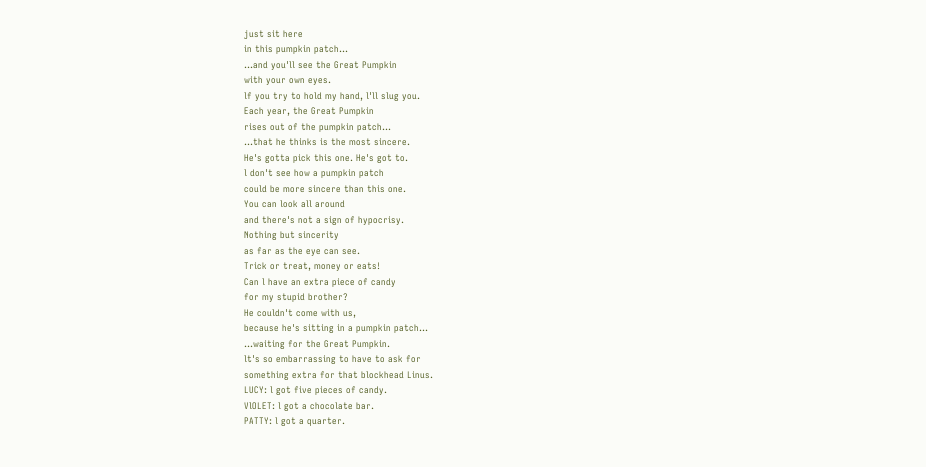just sit here
in this pumpkin patch...
...and you'll see the Great Pumpkin
with your own eyes.
lf you try to hold my hand, l'll slug you.
Each year, the Great Pumpkin
rises out of the pumpkin patch...
...that he thinks is the most sincere.
He's gotta pick this one. He's got to.
l don't see how a pumpkin patch
could be more sincere than this one.
You can look all around
and there's not a sign of hypocrisy.
Nothing but sincerity
as far as the eye can see.
Trick or treat, money or eats!
Can l have an extra piece of candy
for my stupid brother?
He couldn't come with us,
because he's sitting in a pumpkin patch...
...waiting for the Great Pumpkin.
lt's so embarrassing to have to ask for
something extra for that blockhead Linus.
LUCY: l got five pieces of candy.
VlOLET: l got a chocolate bar.
PATTY: l got a quarter.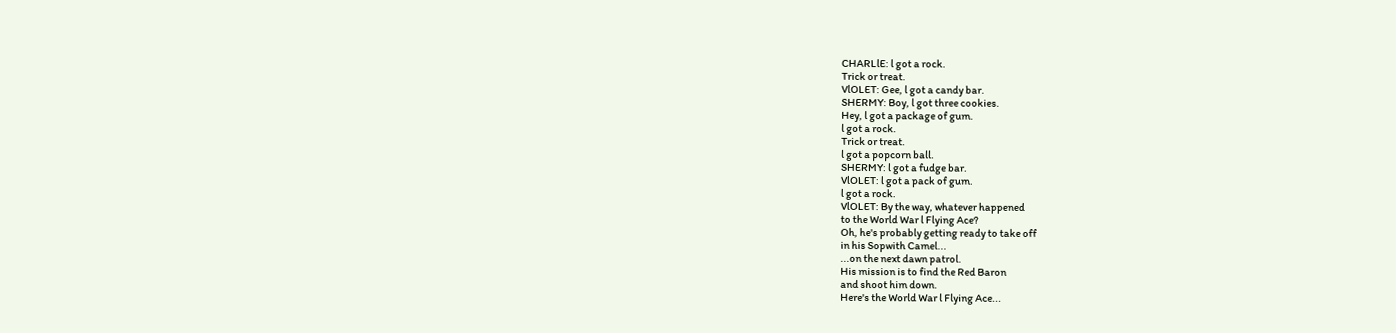CHARLlE: l got a rock.
Trick or treat.
VlOLET: Gee, l got a candy bar.
SHERMY: Boy, l got three cookies.
Hey, l got a package of gum.
l got a rock.
Trick or treat.
l got a popcorn ball.
SHERMY: l got a fudge bar.
VlOLET: l got a pack of gum.
l got a rock.
VlOLET: By the way, whatever happened
to the World War l Flying Ace?
Oh, he's probably getting ready to take off
in his Sopwith Camel...
...on the next dawn patrol.
His mission is to find the Red Baron
and shoot him down.
Here's the World War l Flying Ace...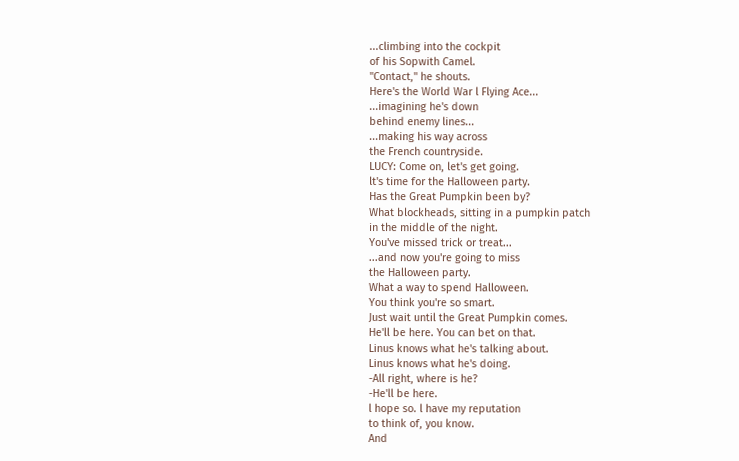...climbing into the cockpit
of his Sopwith Camel.
"Contact," he shouts.
Here's the World War l Flying Ace...
...imagining he's down
behind enemy lines...
...making his way across
the French countryside.
LUCY: Come on, let's get going.
lt's time for the Halloween party.
Has the Great Pumpkin been by?
What blockheads, sitting in a pumpkin patch
in the middle of the night.
You've missed trick or treat...
...and now you're going to miss
the Halloween party.
What a way to spend Halloween.
You think you're so smart.
Just wait until the Great Pumpkin comes.
He'll be here. You can bet on that.
Linus knows what he's talking about.
Linus knows what he's doing.
-All right, where is he?
-He'll be here.
l hope so. l have my reputation
to think of, you know.
And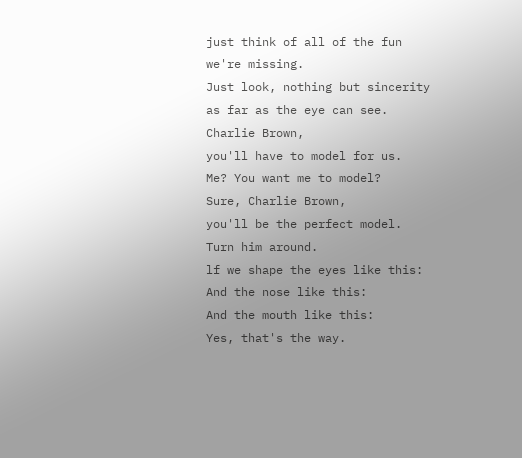just think of all of the fun
we're missing.
Just look, nothing but sincerity
as far as the eye can see.
Charlie Brown,
you'll have to model for us.
Me? You want me to model?
Sure, Charlie Brown,
you'll be the perfect model.
Turn him around.
lf we shape the eyes like this:
And the nose like this:
And the mouth like this:
Yes, that's the way.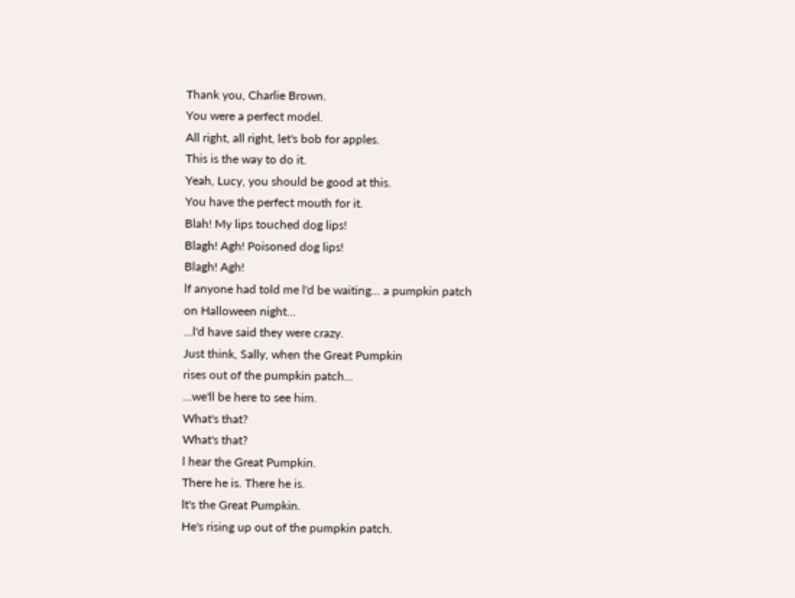Thank you, Charlie Brown.
You were a perfect model.
All right, all right, let's bob for apples.
This is the way to do it.
Yeah, Lucy, you should be good at this.
You have the perfect mouth for it.
Blah! My lips touched dog lips!
Blagh! Agh! Poisoned dog lips!
Blagh! Agh!
lf anyone had told me l'd be waiting... a pumpkin patch
on Halloween night...
...l'd have said they were crazy.
Just think, Sally, when the Great Pumpkin
rises out of the pumpkin patch...
...we'll be here to see him.
What's that?
What's that?
l hear the Great Pumpkin.
There he is. There he is.
lt's the Great Pumpkin.
He's rising up out of the pumpkin patch.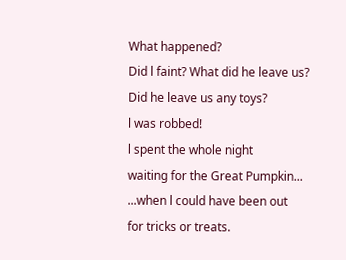What happened?
Did l faint? What did he leave us?
Did he leave us any toys?
l was robbed!
l spent the whole night
waiting for the Great Pumpkin...
...when l could have been out
for tricks or treats.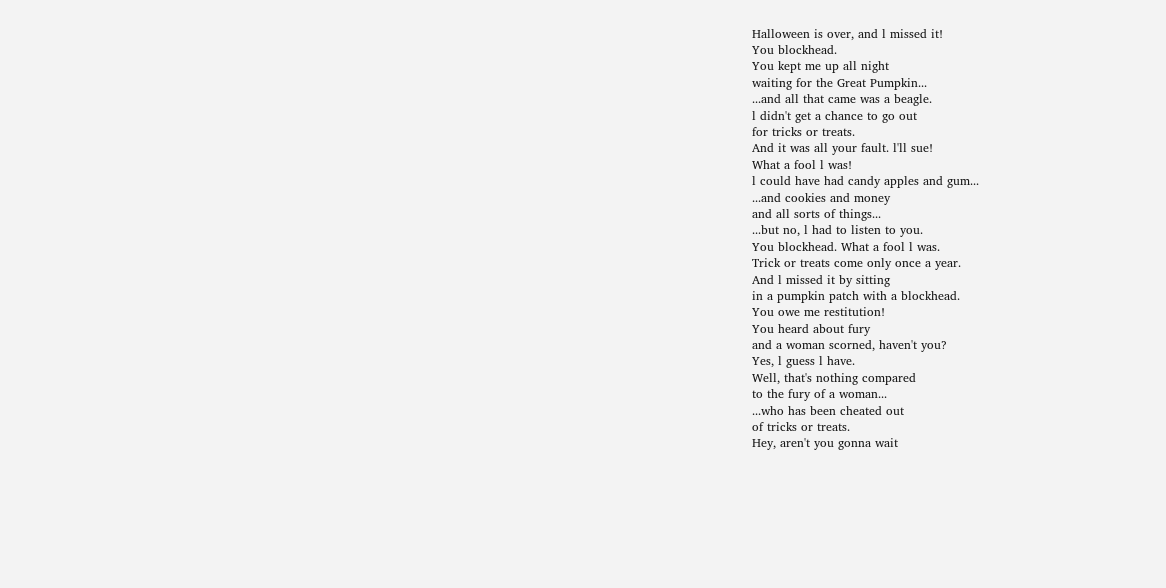Halloween is over, and l missed it!
You blockhead.
You kept me up all night
waiting for the Great Pumpkin...
...and all that came was a beagle.
l didn't get a chance to go out
for tricks or treats.
And it was all your fault. l'll sue!
What a fool l was!
l could have had candy apples and gum...
...and cookies and money
and all sorts of things...
...but no, l had to listen to you.
You blockhead. What a fool l was.
Trick or treats come only once a year.
And l missed it by sitting
in a pumpkin patch with a blockhead.
You owe me restitution!
You heard about fury
and a woman scorned, haven't you?
Yes, l guess l have.
Well, that's nothing compared
to the fury of a woman...
...who has been cheated out
of tricks or treats.
Hey, aren't you gonna wait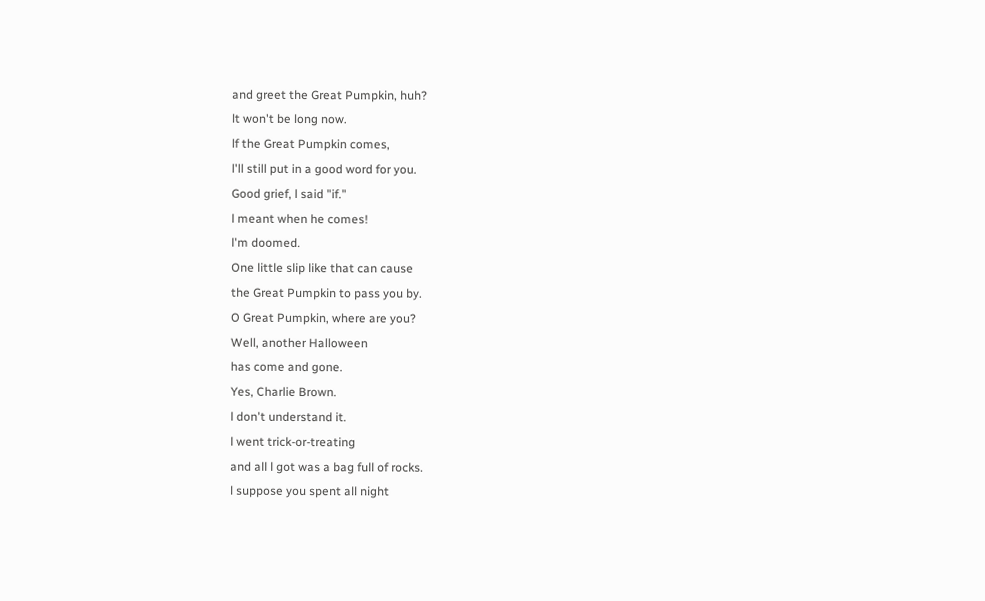and greet the Great Pumpkin, huh?
lt won't be long now.
lf the Great Pumpkin comes,
l'll still put in a good word for you.
Good grief, l said "if."
l meant when he comes!
l'm doomed.
One little slip like that can cause
the Great Pumpkin to pass you by.
O Great Pumpkin, where are you?
Well, another Halloween
has come and gone.
Yes, Charlie Brown.
l don't understand it.
l went trick-or-treating
and all l got was a bag full of rocks.
l suppose you spent all night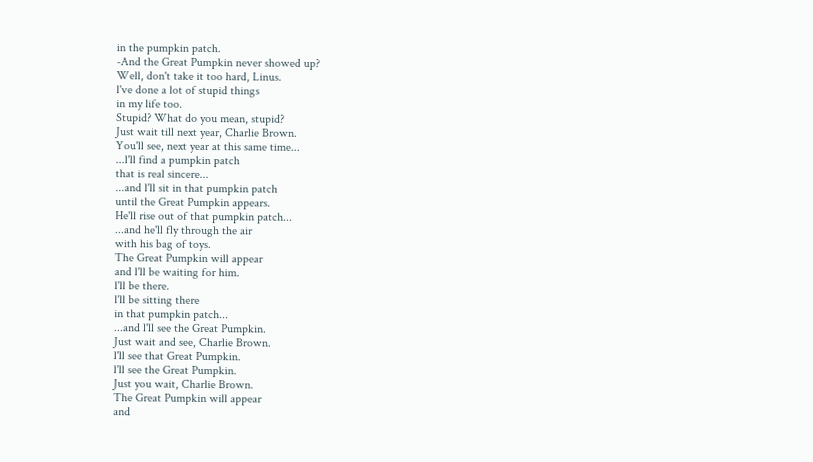in the pumpkin patch.
-And the Great Pumpkin never showed up?
Well, don't take it too hard, Linus.
l've done a lot of stupid things
in my life too.
Stupid? What do you mean, stupid?
Just wait till next year, Charlie Brown.
You'll see, next year at this same time...
...l'll find a pumpkin patch
that is real sincere...
...and l'll sit in that pumpkin patch
until the Great Pumpkin appears.
He'll rise out of that pumpkin patch...
...and he'll fly through the air
with his bag of toys.
The Great Pumpkin will appear
and l'll be waiting for him.
l'll be there.
l'll be sitting there
in that pumpkin patch...
...and l'll see the Great Pumpkin.
Just wait and see, Charlie Brown.
l'll see that Great Pumpkin.
l'll see the Great Pumpkin.
Just you wait, Charlie Brown.
The Great Pumpkin will appear
and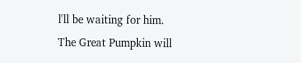l'll be waiting for him.
The Great Pumpkin will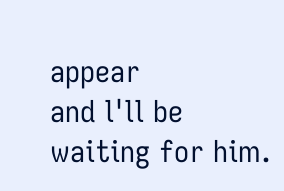appear
and l'll be waiting for him.